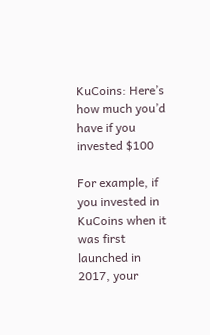KuCoins: Here’s how much you’d have if you invested $100

For example, if you invested in KuCoins when it was first launched in 2017, your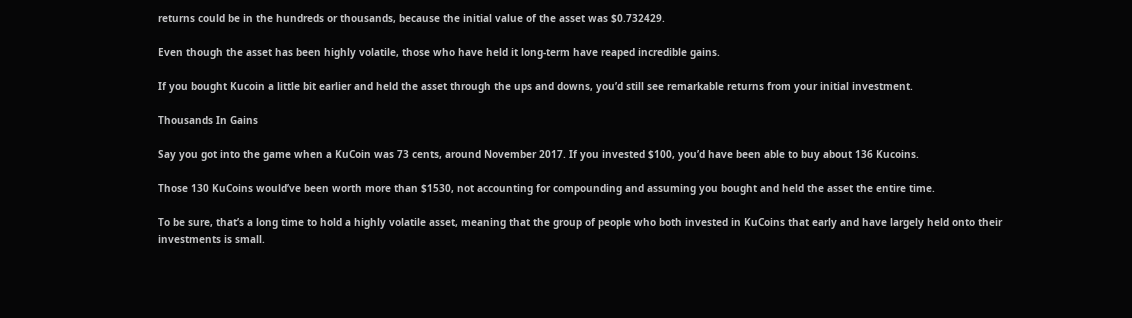returns could be in the hundreds or thousands, because the initial value of the asset was $0.732429.

Even though the asset has been highly volatile, those who have held it long-term have reaped incredible gains.

If you bought Kucoin a little bit earlier and held the asset through the ups and downs, you’d still see remarkable returns from your initial investment.

Thousands In Gains

Say you got into the game when a KuCoin was 73 cents, around November 2017. If you invested $100, you’d have been able to buy about 136 Kucoins.

Those 130 KuCoins would’ve been worth more than $1530, not accounting for compounding and assuming you bought and held the asset the entire time.

To be sure, that’s a long time to hold a highly volatile asset, meaning that the group of people who both invested in KuCoins that early and have largely held onto their investments is small.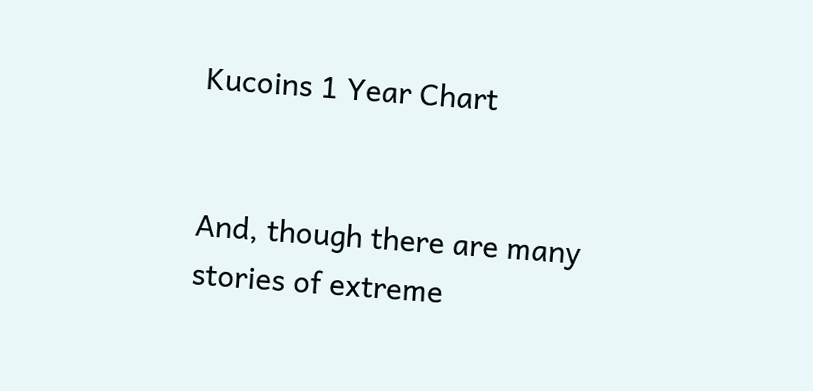Kucoins 1 Year Chart


And, though there are many stories of extreme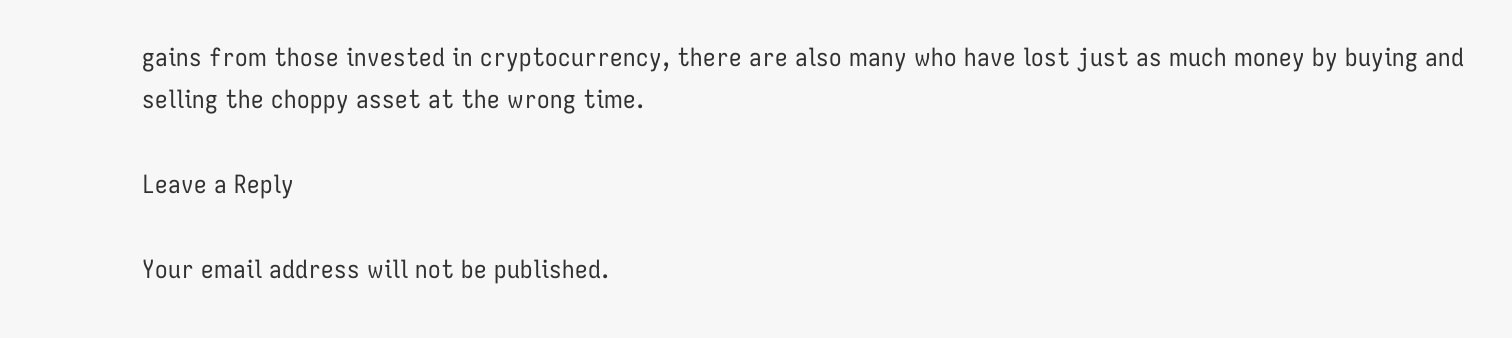gains from those invested in cryptocurrency, there are also many who have lost just as much money by buying and selling the choppy asset at the wrong time.

Leave a Reply

Your email address will not be published.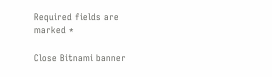Required fields are marked *

Close Bitnami banner